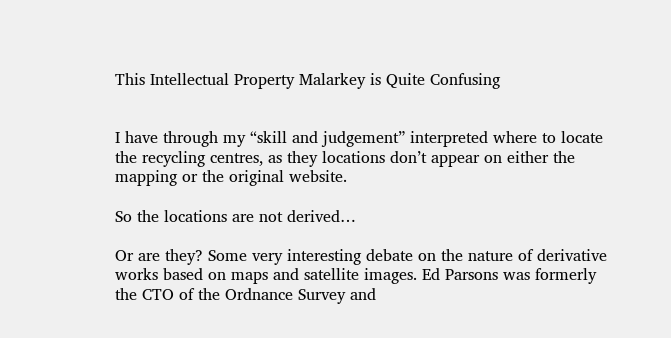This Intellectual Property Malarkey is Quite Confusing


I have through my “skill and judgement” interpreted where to locate the recycling centres, as they locations don’t appear on either the mapping or the original website.

So the locations are not derived…

Or are they? Some very interesting debate on the nature of derivative works based on maps and satellite images. Ed Parsons was formerly the CTO of the Ordnance Survey and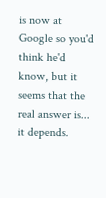is now at Google so you'd think he'd know, but it seems that the real answer is... it depends.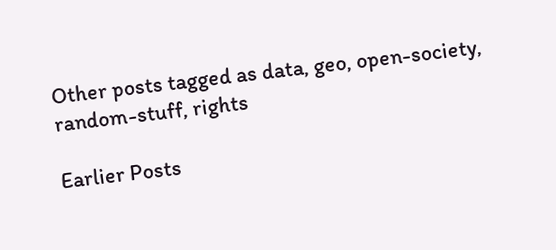Other posts tagged as data, geo, open-society, random-stuff, rights

Earlier Posts